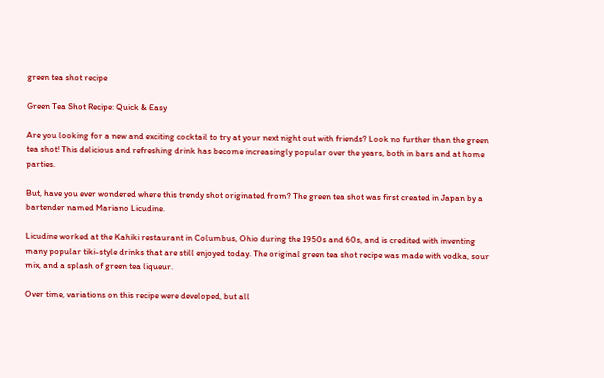green tea shot recipe

Green Tea Shot Recipe: Quick & Easy

Are you looking for a new and exciting cocktail to try at your next night out with friends? Look no further than the green tea shot! This delicious and refreshing drink has become increasingly popular over the years, both in bars and at home parties.

But, have you ever wondered where this trendy shot originated from? The green tea shot was first created in Japan by a bartender named Mariano Licudine.

Licudine worked at the Kahiki restaurant in Columbus, Ohio during the 1950s and 60s, and is credited with inventing many popular tiki-style drinks that are still enjoyed today. The original green tea shot recipe was made with vodka, sour mix, and a splash of green tea liqueur.

Over time, variations on this recipe were developed, but all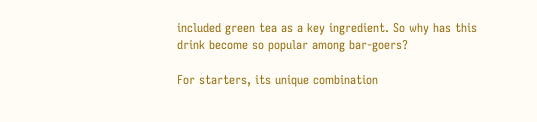included green tea as a key ingredient. So why has this drink become so popular among bar-goers?

For starters, its unique combination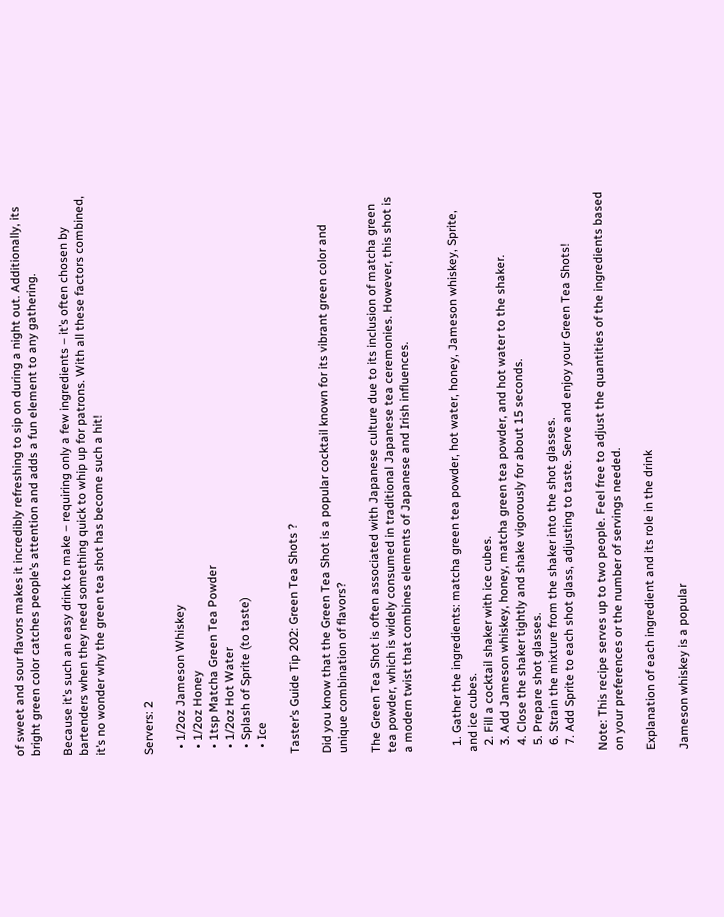of sweet and sour flavors makes it incredibly refreshing to sip on during a night out. Additionally, its bright green color catches people’s attention and adds a fun element to any gathering.

Because it’s such an easy drink to make – requiring only a few ingredients – it’s often chosen by bartenders when they need something quick to whip up for patrons. With all these factors combined, it’s no wonder why the green tea shot has become such a hit!


Servers: 2

  • 1/2oz Jameson Whiskey
  • 1/2oz Honey
  • 1tsp Matcha Green Tea Powder
  • 1/2oz Hot Water
  • Splash of Sprite (to taste)
  • Ice

Taster’s Guide Tip 202: Green Tea Shots ?

Did you know that the Green Tea Shot is a popular cocktail known for its vibrant green color and unique combination of flavors?

The Green Tea Shot is often associated with Japanese culture due to its inclusion of matcha green tea powder, which is widely consumed in traditional Japanese tea ceremonies. However, this shot is a modern twist that combines elements of Japanese and Irish influences.


  1. Gather the ingredients: matcha green tea powder, hot water, honey, Jameson whiskey, Sprite, and ice cubes.
  2. Fill a cocktail shaker with ice cubes.
  3. Add Jameson whiskey, honey, matcha green tea powder, and hot water to the shaker.
  4. Close the shaker tightly and shake vigorously for about 15 seconds.
  5. Prepare shot glasses.
  6. Strain the mixture from the shaker into the shot glasses.
  7. Add Sprite to each shot glass, adjusting to taste. Serve and enjoy your Green Tea Shots!

Note: This recipe serves up to two people. Feel free to adjust the quantities of the ingredients based on your preferences or the number of servings needed.

Explanation of each ingredient and its role in the drink

Jameson whiskey is a popular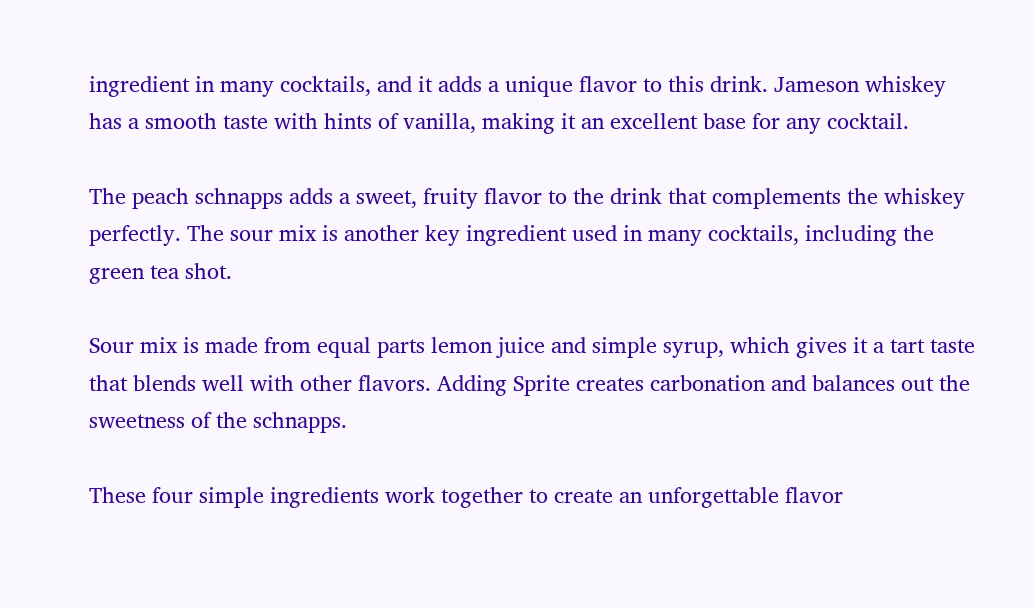ingredient in many cocktails, and it adds a unique flavor to this drink. Jameson whiskey has a smooth taste with hints of vanilla, making it an excellent base for any cocktail.

The peach schnapps adds a sweet, fruity flavor to the drink that complements the whiskey perfectly. The sour mix is another key ingredient used in many cocktails, including the green tea shot.

Sour mix is made from equal parts lemon juice and simple syrup, which gives it a tart taste that blends well with other flavors. Adding Sprite creates carbonation and balances out the sweetness of the schnapps.

These four simple ingredients work together to create an unforgettable flavor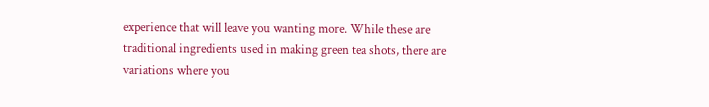experience that will leave you wanting more. While these are traditional ingredients used in making green tea shots, there are variations where you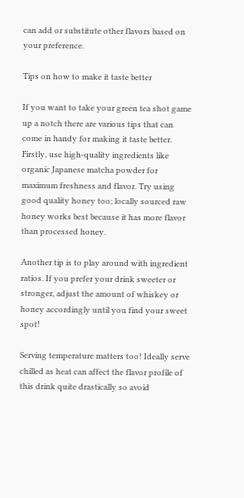can add or substitute other flavors based on your preference.

Tips on how to make it taste better

If you want to take your green tea shot game up a notch there are various tips that can come in handy for making it taste better. Firstly, use high-quality ingredients like organic Japanese matcha powder for maximum freshness and flavor. Try using good quality honey too; locally sourced raw honey works best because it has more flavor than processed honey.

Another tip is to play around with ingredient ratios. If you prefer your drink sweeter or stronger, adjust the amount of whiskey or honey accordingly until you find your sweet spot!

Serving temperature matters too! Ideally serve chilled as heat can affect the flavor profile of this drink quite drastically so avoid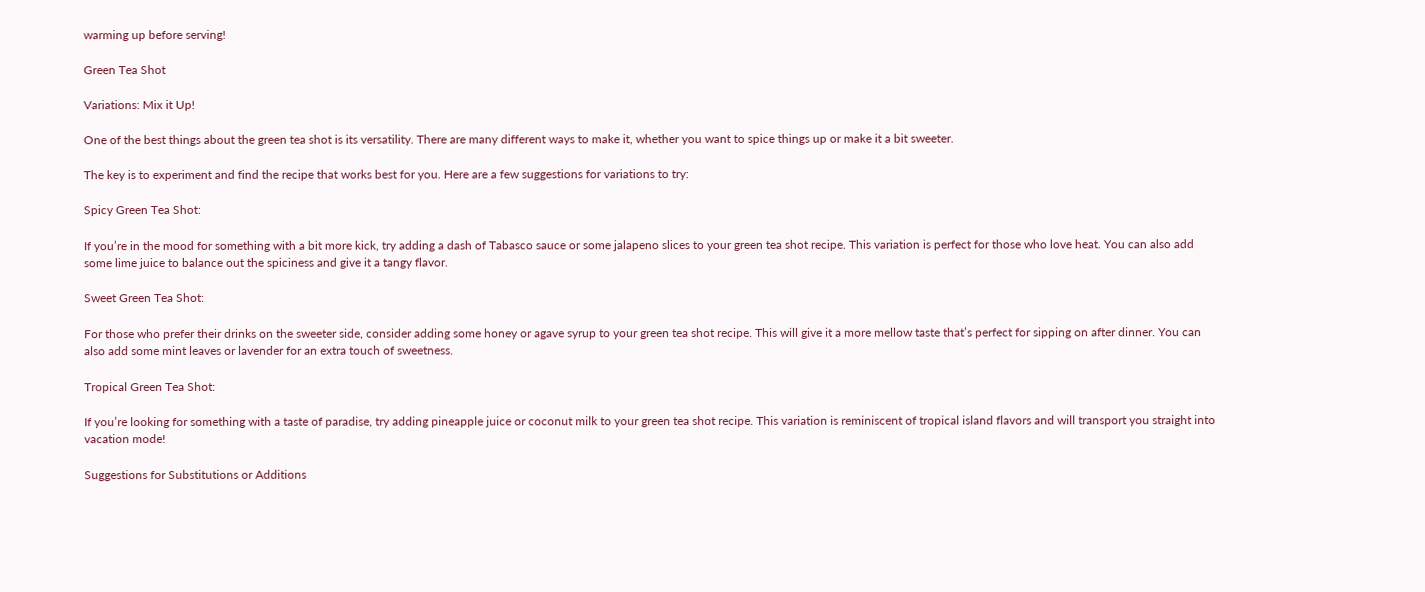warming up before serving!

Green Tea Shot

Variations: Mix it Up!

One of the best things about the green tea shot is its versatility. There are many different ways to make it, whether you want to spice things up or make it a bit sweeter.

The key is to experiment and find the recipe that works best for you. Here are a few suggestions for variations to try:

Spicy Green Tea Shot:

If you’re in the mood for something with a bit more kick, try adding a dash of Tabasco sauce or some jalapeno slices to your green tea shot recipe. This variation is perfect for those who love heat. You can also add some lime juice to balance out the spiciness and give it a tangy flavor.

Sweet Green Tea Shot:

For those who prefer their drinks on the sweeter side, consider adding some honey or agave syrup to your green tea shot recipe. This will give it a more mellow taste that’s perfect for sipping on after dinner. You can also add some mint leaves or lavender for an extra touch of sweetness.

Tropical Green Tea Shot:

If you’re looking for something with a taste of paradise, try adding pineapple juice or coconut milk to your green tea shot recipe. This variation is reminiscent of tropical island flavors and will transport you straight into vacation mode!

Suggestions for Substitutions or Additions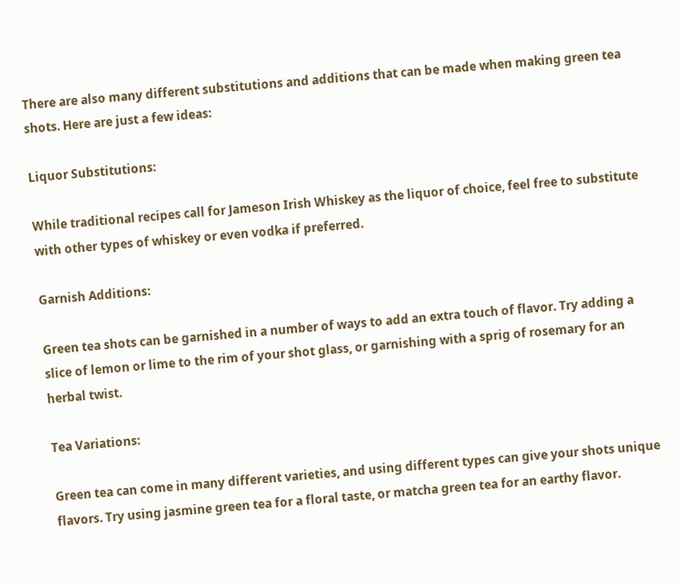There are also many different substitutions and additions that can be made when making green tea shots. Here are just a few ideas:

Liquor Substitutions:

While traditional recipes call for Jameson Irish Whiskey as the liquor of choice, feel free to substitute with other types of whiskey or even vodka if preferred.

Garnish Additions:

Green tea shots can be garnished in a number of ways to add an extra touch of flavor. Try adding a slice of lemon or lime to the rim of your shot glass, or garnishing with a sprig of rosemary for an herbal twist.

Tea Variations:

Green tea can come in many different varieties, and using different types can give your shots unique flavors. Try using jasmine green tea for a floral taste, or matcha green tea for an earthy flavor.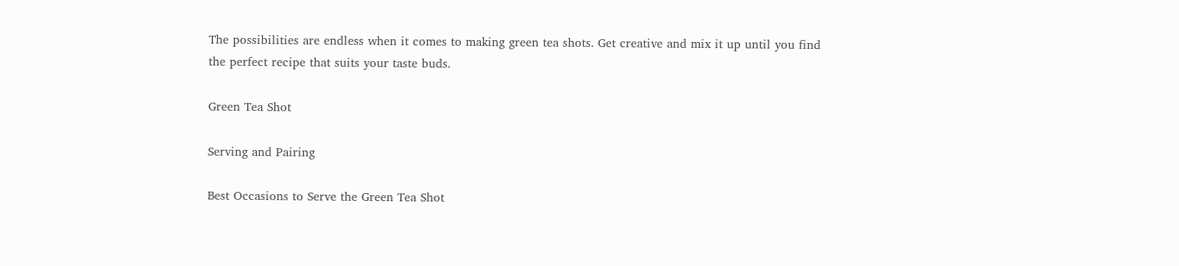The possibilities are endless when it comes to making green tea shots. Get creative and mix it up until you find the perfect recipe that suits your taste buds.

Green Tea Shot

Serving and Pairing

Best Occasions to Serve the Green Tea Shot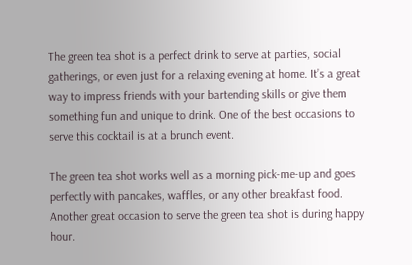The green tea shot is a perfect drink to serve at parties, social gatherings, or even just for a relaxing evening at home. It’s a great way to impress friends with your bartending skills or give them something fun and unique to drink. One of the best occasions to serve this cocktail is at a brunch event.

The green tea shot works well as a morning pick-me-up and goes perfectly with pancakes, waffles, or any other breakfast food. Another great occasion to serve the green tea shot is during happy hour.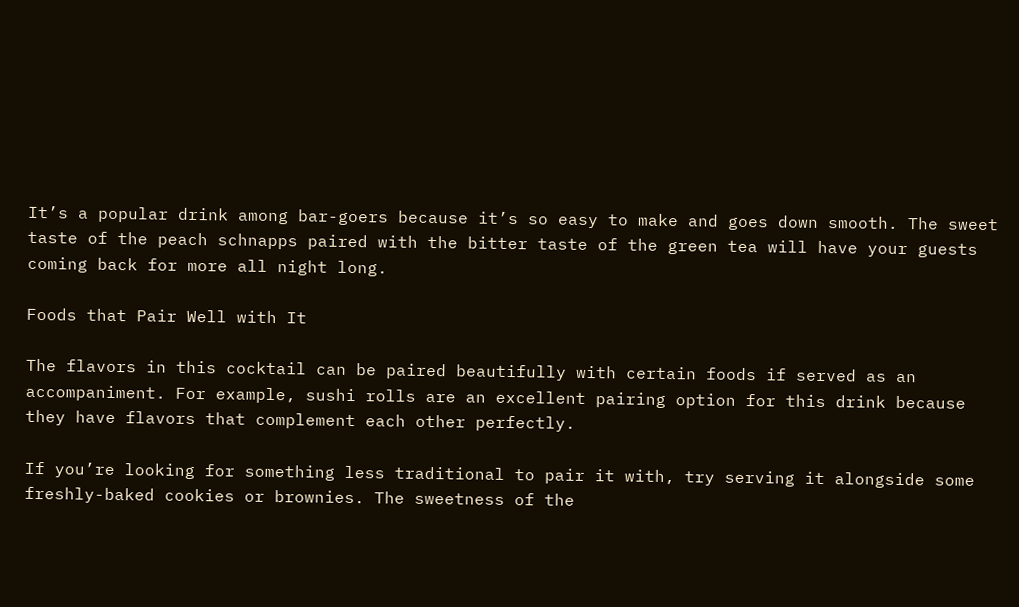It’s a popular drink among bar-goers because it’s so easy to make and goes down smooth. The sweet taste of the peach schnapps paired with the bitter taste of the green tea will have your guests coming back for more all night long.

Foods that Pair Well with It

The flavors in this cocktail can be paired beautifully with certain foods if served as an accompaniment. For example, sushi rolls are an excellent pairing option for this drink because they have flavors that complement each other perfectly.

If you’re looking for something less traditional to pair it with, try serving it alongside some freshly-baked cookies or brownies. The sweetness of the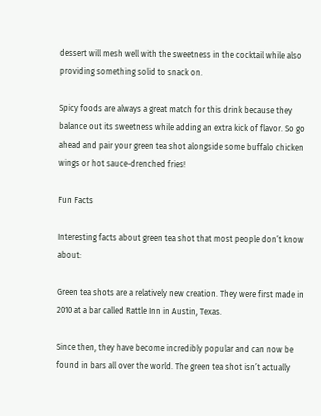dessert will mesh well with the sweetness in the cocktail while also providing something solid to snack on.

Spicy foods are always a great match for this drink because they balance out its sweetness while adding an extra kick of flavor. So go ahead and pair your green tea shot alongside some buffalo chicken wings or hot sauce-drenched fries!

Fun Facts

Interesting facts about green tea shot that most people don’t know about:

Green tea shots are a relatively new creation. They were first made in 2010 at a bar called Rattle Inn in Austin, Texas.

Since then, they have become incredibly popular and can now be found in bars all over the world. The green tea shot isn’t actually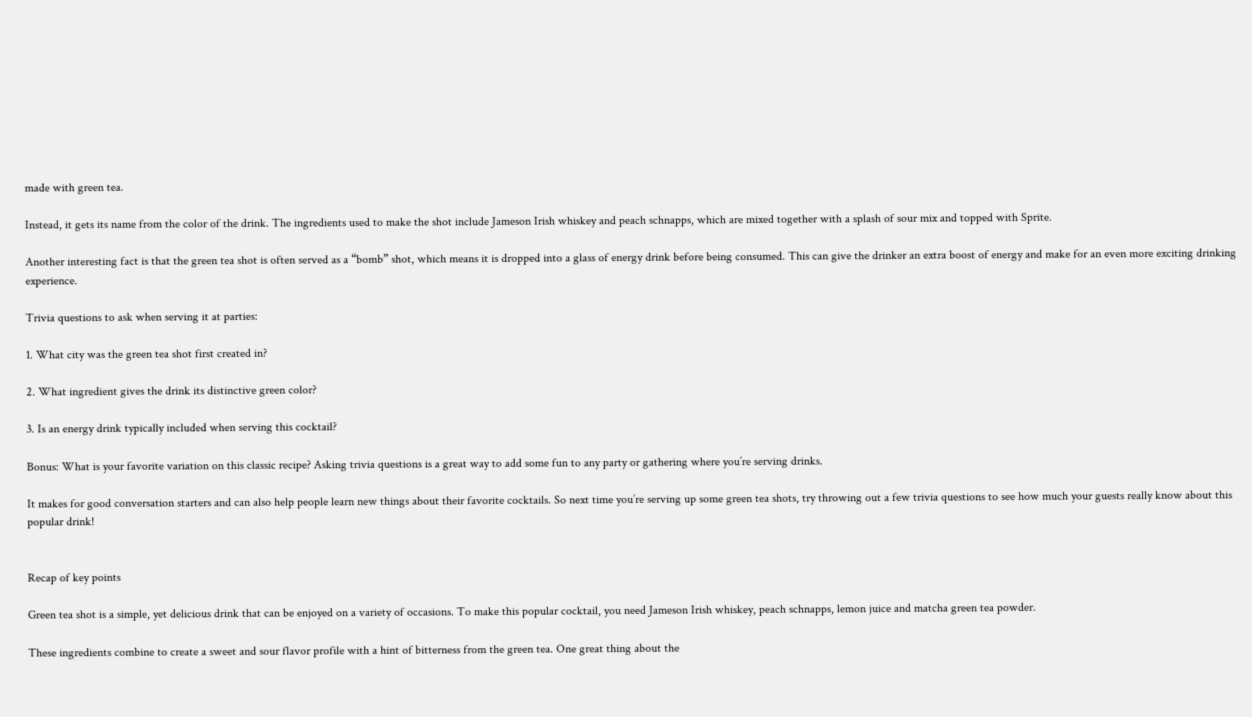made with green tea.

Instead, it gets its name from the color of the drink. The ingredients used to make the shot include Jameson Irish whiskey and peach schnapps, which are mixed together with a splash of sour mix and topped with Sprite.

Another interesting fact is that the green tea shot is often served as a “bomb” shot, which means it is dropped into a glass of energy drink before being consumed. This can give the drinker an extra boost of energy and make for an even more exciting drinking experience.

Trivia questions to ask when serving it at parties:

1. What city was the green tea shot first created in?

2. What ingredient gives the drink its distinctive green color?

3. Is an energy drink typically included when serving this cocktail?

Bonus: What is your favorite variation on this classic recipe? Asking trivia questions is a great way to add some fun to any party or gathering where you’re serving drinks.

It makes for good conversation starters and can also help people learn new things about their favorite cocktails. So next time you’re serving up some green tea shots, try throwing out a few trivia questions to see how much your guests really know about this popular drink!


Recap of key points

Green tea shot is a simple, yet delicious drink that can be enjoyed on a variety of occasions. To make this popular cocktail, you need Jameson Irish whiskey, peach schnapps, lemon juice and matcha green tea powder.

These ingredients combine to create a sweet and sour flavor profile with a hint of bitterness from the green tea. One great thing about the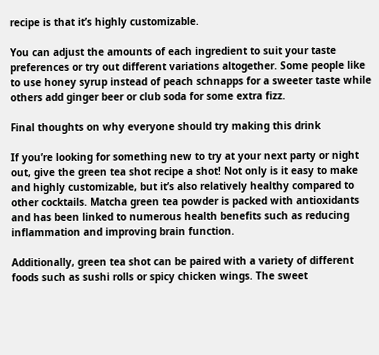recipe is that it’s highly customizable.

You can adjust the amounts of each ingredient to suit your taste preferences or try out different variations altogether. Some people like to use honey syrup instead of peach schnapps for a sweeter taste while others add ginger beer or club soda for some extra fizz.

Final thoughts on why everyone should try making this drink

If you’re looking for something new to try at your next party or night out, give the green tea shot recipe a shot! Not only is it easy to make and highly customizable, but it’s also relatively healthy compared to other cocktails. Matcha green tea powder is packed with antioxidants and has been linked to numerous health benefits such as reducing inflammation and improving brain function.

Additionally, green tea shot can be paired with a variety of different foods such as sushi rolls or spicy chicken wings. The sweet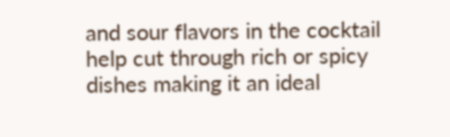and sour flavors in the cocktail help cut through rich or spicy dishes making it an ideal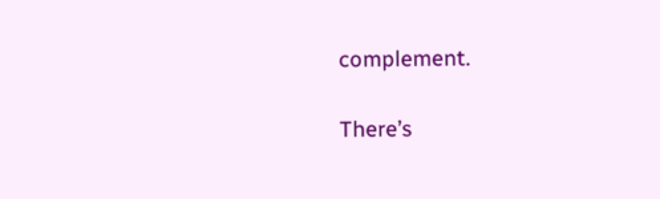complement.

There’s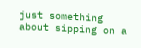just something about sipping on a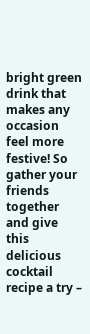bright green drink that makes any occasion feel more festive! So gather your friends together and give this delicious cocktail recipe a try –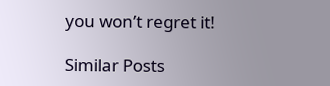you won’t regret it!

Similar Posts